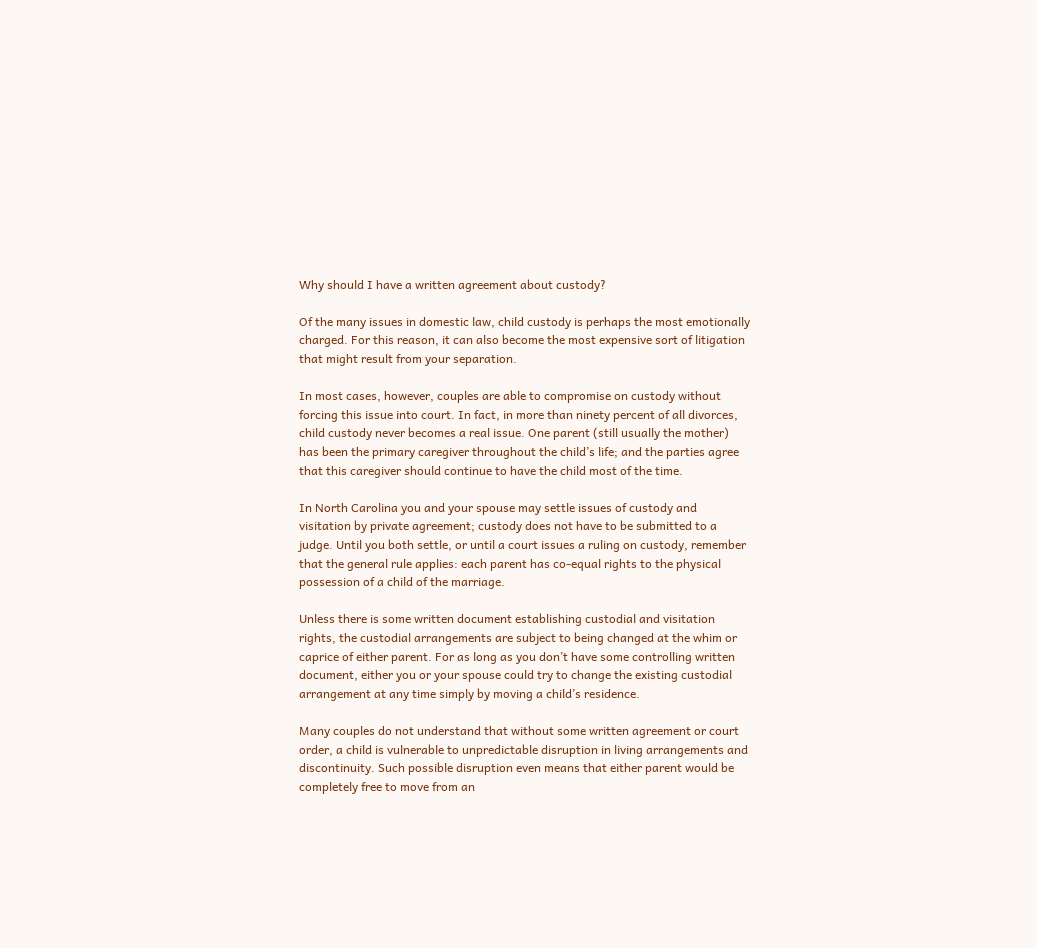Why should I have a written agreement about custody?

Of the many issues in domestic law, child custody is perhaps the most emotionally charged. For this reason, it can also become the most expensive sort of litigation that might result from your separation.

In most cases, however, couples are able to compromise on custody without forcing this issue into court. In fact, in more than ninety percent of all divorces, child custody never becomes a real issue. One parent (still usually the mother) has been the primary caregiver throughout the child’s life; and the parties agree that this caregiver should continue to have the child most of the time.

In North Carolina you and your spouse may settle issues of custody and visitation by private agreement; custody does not have to be submitted to a judge. Until you both settle, or until a court issues a ruling on custody, remember that the general rule applies: each parent has co-equal rights to the physical possession of a child of the marriage.

Unless there is some written document establishing custodial and visitation rights, the custodial arrangements are subject to being changed at the whim or caprice of either parent. For as long as you don’t have some controlling written document, either you or your spouse could try to change the existing custodial arrangement at any time simply by moving a child’s residence.

Many couples do not understand that without some written agreement or court order, a child is vulnerable to unpredictable disruption in living arrangements and discontinuity. Such possible disruption even means that either parent would be completely free to move from an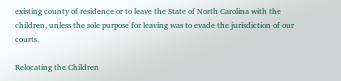existing county of residence or to leave the State of North Carolina with the children, unless the sole purpose for leaving was to evade the jurisdiction of our courts.

Relocating the Children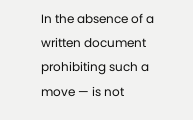In the absence of a written document prohibiting such a move — is not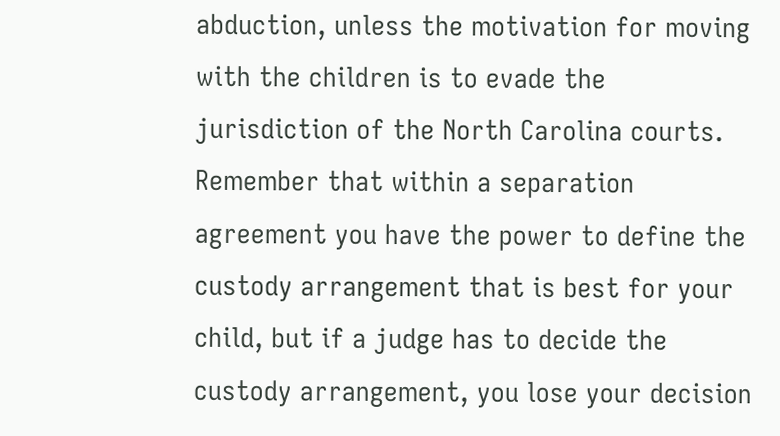abduction, unless the motivation for moving with the children is to evade the jurisdiction of the North Carolina courts. Remember that within a separation agreement you have the power to define the custody arrangement that is best for your child, but if a judge has to decide the custody arrangement, you lose your decision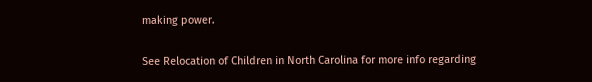making power.

See Relocation of Children in North Carolina for more info regarding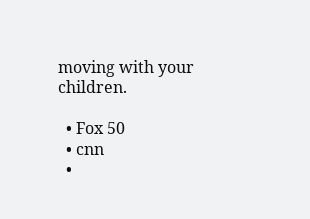moving with your children.

  • Fox 50
  • cnn
  •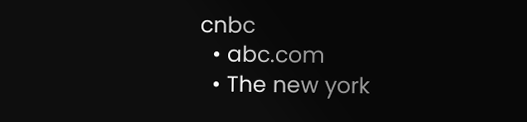cnbc
  • abc.com
  • The new york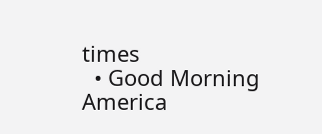times
  • Good Morning America